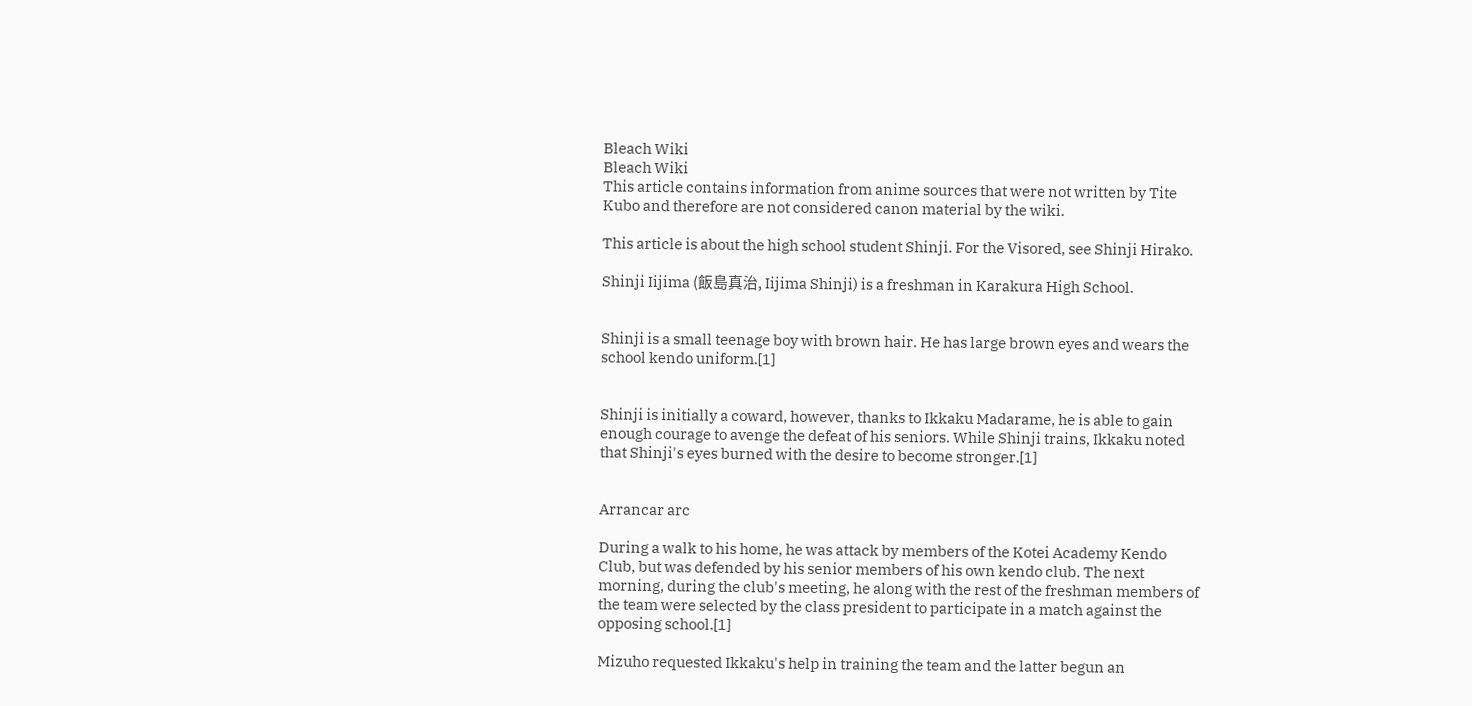Bleach Wiki
Bleach Wiki
This article contains information from anime sources that were not written by Tite Kubo and therefore are not considered canon material by the wiki.

This article is about the high school student Shinji. For the Visored, see Shinji Hirako.

Shinji Iijima (飯島真治, Iijima Shinji) is a freshman in Karakura High School.


Shinji is a small teenage boy with brown hair. He has large brown eyes and wears the school kendo uniform.[1]


Shinji is initially a coward, however, thanks to Ikkaku Madarame, he is able to gain enough courage to avenge the defeat of his seniors. While Shinji trains, Ikkaku noted that Shinji's eyes burned with the desire to become stronger.[1]


Arrancar arc

During a walk to his home, he was attack by members of the Kotei Academy Kendo Club, but was defended by his senior members of his own kendo club. The next morning, during the club's meeting, he along with the rest of the freshman members of the team were selected by the class president to participate in a match against the opposing school.[1]

Mizuho requested Ikkaku's help in training the team and the latter begun an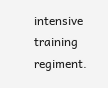intensive training regiment.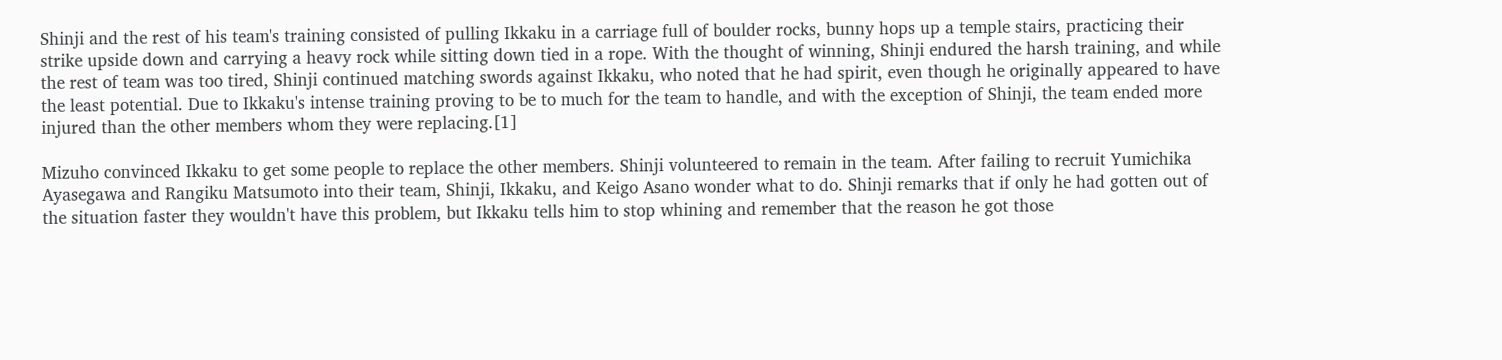Shinji and the rest of his team's training consisted of pulling Ikkaku in a carriage full of boulder rocks, bunny hops up a temple stairs, practicing their strike upside down and carrying a heavy rock while sitting down tied in a rope. With the thought of winning, Shinji endured the harsh training, and while the rest of team was too tired, Shinji continued matching swords against Ikkaku, who noted that he had spirit, even though he originally appeared to have the least potential. Due to Ikkaku's intense training proving to be to much for the team to handle, and with the exception of Shinji, the team ended more injured than the other members whom they were replacing.[1]

Mizuho convinced Ikkaku to get some people to replace the other members. Shinji volunteered to remain in the team. After failing to recruit Yumichika Ayasegawa and Rangiku Matsumoto into their team, Shinji, Ikkaku, and Keigo Asano wonder what to do. Shinji remarks that if only he had gotten out of the situation faster they wouldn't have this problem, but Ikkaku tells him to stop whining and remember that the reason he got those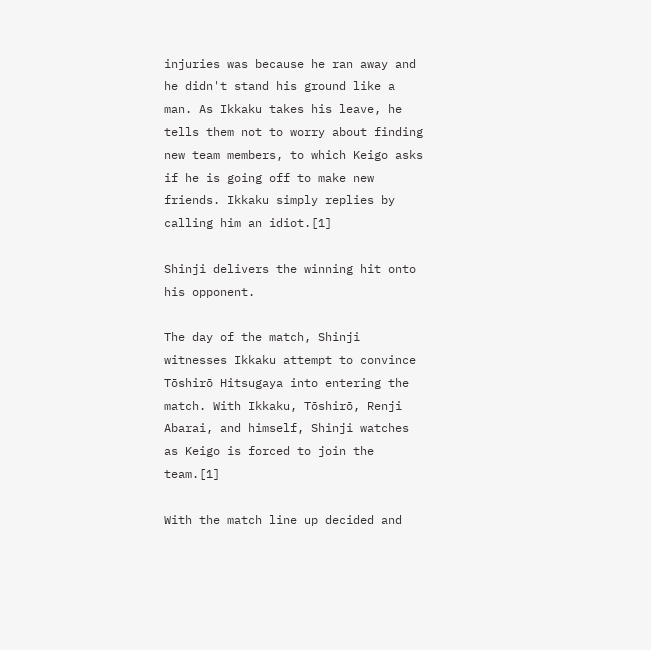injuries was because he ran away and he didn't stand his ground like a man. As Ikkaku takes his leave, he tells them not to worry about finding new team members, to which Keigo asks if he is going off to make new friends. Ikkaku simply replies by calling him an idiot.[1]

Shinji delivers the winning hit onto his opponent.

The day of the match, Shinji witnesses Ikkaku attempt to convince Tōshirō Hitsugaya into entering the match. With Ikkaku, Tōshirō, Renji Abarai, and himself, Shinji watches as Keigo is forced to join the team.[1]

With the match line up decided and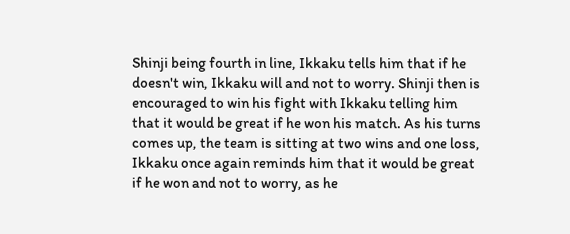Shinji being fourth in line, Ikkaku tells him that if he doesn't win, Ikkaku will and not to worry. Shinji then is encouraged to win his fight with Ikkaku telling him that it would be great if he won his match. As his turns comes up, the team is sitting at two wins and one loss, Ikkaku once again reminds him that it would be great if he won and not to worry, as he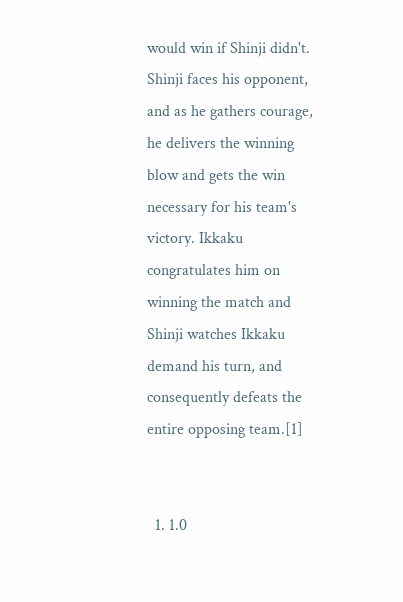would win if Shinji didn't. Shinji faces his opponent, and as he gathers courage, he delivers the winning blow and gets the win necessary for his team's victory. Ikkaku congratulates him on winning the match and Shinji watches Ikkaku demand his turn, and consequently defeats the entire opposing team.[1]


  1. 1.0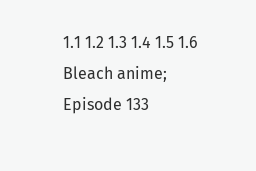1.1 1.2 1.3 1.4 1.5 1.6 Bleach anime; Episode 133